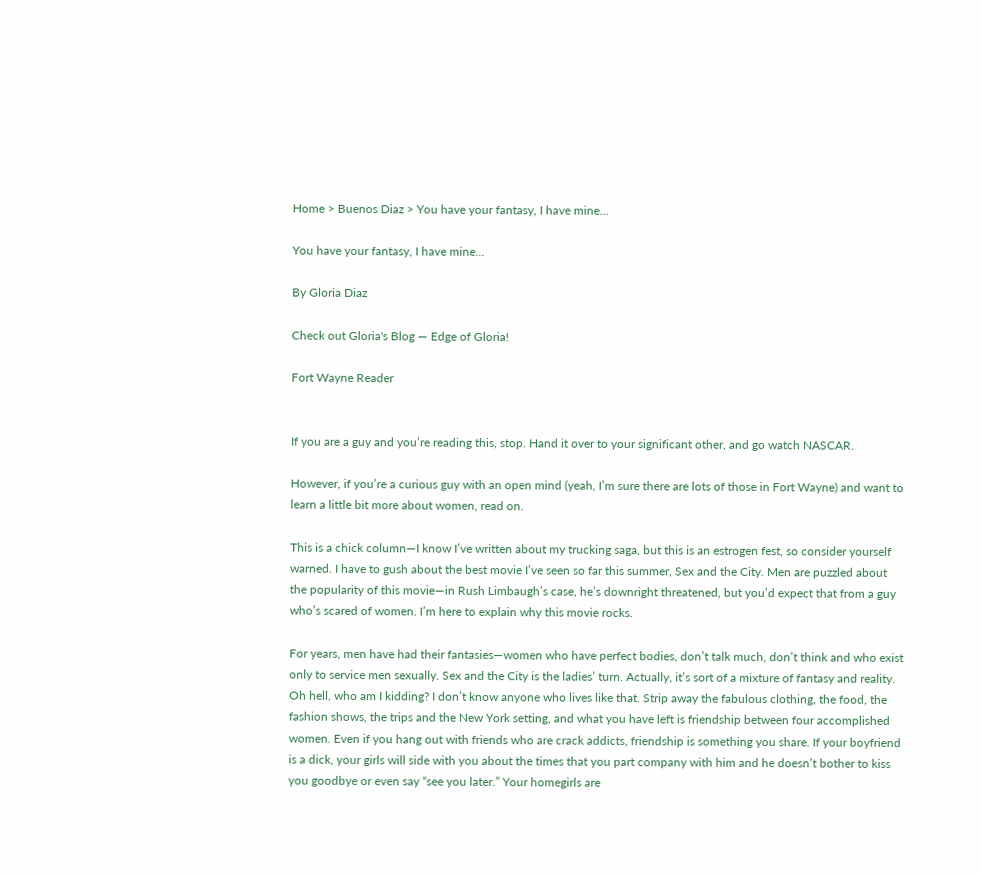Home > Buenos Diaz > You have your fantasy, I have mine…

You have your fantasy, I have mine…

By Gloria Diaz

Check out Gloria's Blog — Edge of Gloria!

Fort Wayne Reader


If you are a guy and you’re reading this, stop. Hand it over to your significant other, and go watch NASCAR.

However, if you’re a curious guy with an open mind (yeah, I’m sure there are lots of those in Fort Wayne) and want to learn a little bit more about women, read on.

This is a chick column—I know I’ve written about my trucking saga, but this is an estrogen fest, so consider yourself warned. I have to gush about the best movie I’ve seen so far this summer, Sex and the City. Men are puzzled about the popularity of this movie—in Rush Limbaugh’s case, he’s downright threatened, but you’d expect that from a guy who’s scared of women. I’m here to explain why this movie rocks.

For years, men have had their fantasies—women who have perfect bodies, don’t talk much, don’t think and who exist only to service men sexually. Sex and the City is the ladies’ turn. Actually, it’s sort of a mixture of fantasy and reality. Oh hell, who am I kidding? I don’t know anyone who lives like that. Strip away the fabulous clothing, the food, the fashion shows, the trips and the New York setting, and what you have left is friendship between four accomplished women. Even if you hang out with friends who are crack addicts, friendship is something you share. If your boyfriend is a dick, your girls will side with you about the times that you part company with him and he doesn’t bother to kiss you goodbye or even say “see you later.” Your homegirls are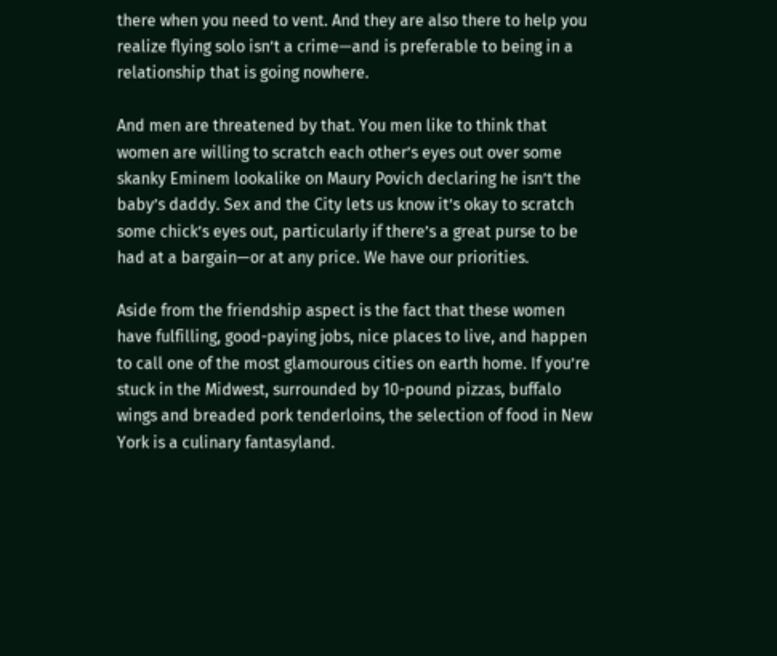there when you need to vent. And they are also there to help you realize flying solo isn’t a crime—and is preferable to being in a relationship that is going nowhere.

And men are threatened by that. You men like to think that women are willing to scratch each other’s eyes out over some skanky Eminem lookalike on Maury Povich declaring he isn’t the baby’s daddy. Sex and the City lets us know it’s okay to scratch some chick’s eyes out, particularly if there’s a great purse to be had at a bargain—or at any price. We have our priorities.

Aside from the friendship aspect is the fact that these women have fulfilling, good-paying jobs, nice places to live, and happen to call one of the most glamourous cities on earth home. If you’re stuck in the Midwest, surrounded by 10-pound pizzas, buffalo wings and breaded pork tenderloins, the selection of food in New York is a culinary fantasyland.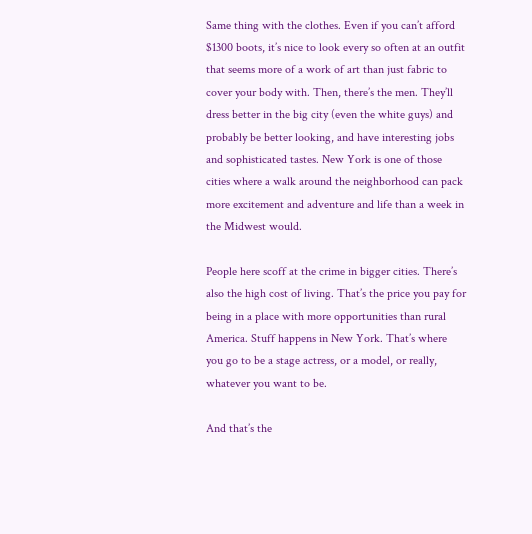Same thing with the clothes. Even if you can’t afford $1300 boots, it’s nice to look every so often at an outfit that seems more of a work of art than just fabric to cover your body with. Then, there’s the men. They’ll dress better in the big city (even the white guys) and probably be better looking, and have interesting jobs and sophisticated tastes. New York is one of those cities where a walk around the neighborhood can pack more excitement and adventure and life than a week in the Midwest would.

People here scoff at the crime in bigger cities. There’s also the high cost of living. That’s the price you pay for being in a place with more opportunities than rural America. Stuff happens in New York. That’s where you go to be a stage actress, or a model, or really, whatever you want to be.

And that’s the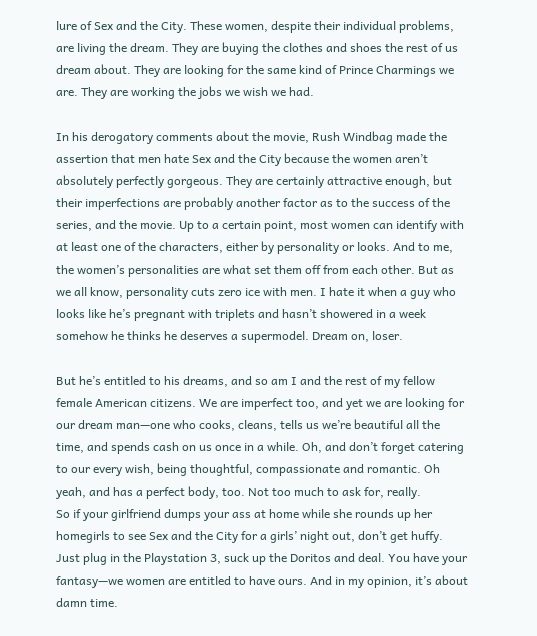lure of Sex and the City. These women, despite their individual problems, are living the dream. They are buying the clothes and shoes the rest of us dream about. They are looking for the same kind of Prince Charmings we are. They are working the jobs we wish we had.

In his derogatory comments about the movie, Rush Windbag made the assertion that men hate Sex and the City because the women aren’t absolutely perfectly gorgeous. They are certainly attractive enough, but their imperfections are probably another factor as to the success of the series, and the movie. Up to a certain point, most women can identify with at least one of the characters, either by personality or looks. And to me, the women’s personalities are what set them off from each other. But as we all know, personality cuts zero ice with men. I hate it when a guy who looks like he’s pregnant with triplets and hasn’t showered in a week somehow he thinks he deserves a supermodel. Dream on, loser.

But he’s entitled to his dreams, and so am I and the rest of my fellow female American citizens. We are imperfect too, and yet we are looking for our dream man—one who cooks, cleans, tells us we’re beautiful all the time, and spends cash on us once in a while. Oh, and don’t forget catering to our every wish, being thoughtful, compassionate and romantic. Oh yeah, and has a perfect body, too. Not too much to ask for, really.
So if your girlfriend dumps your ass at home while she rounds up her homegirls to see Sex and the City for a girls’ night out, don’t get huffy. Just plug in the Playstation 3, suck up the Doritos and deal. You have your fantasy—we women are entitled to have ours. And in my opinion, it’s about damn time.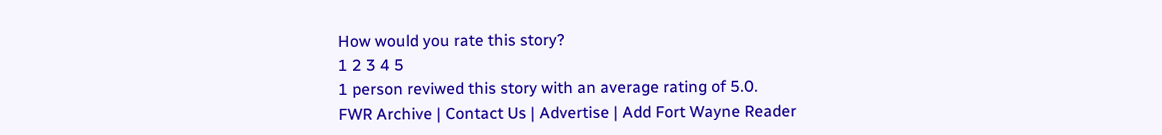How would you rate this story?
1 2 3 4 5
1 person reviwed this story with an average rating of 5.0.
FWR Archive | Contact Us | Advertise | Add Fort Wayne Reader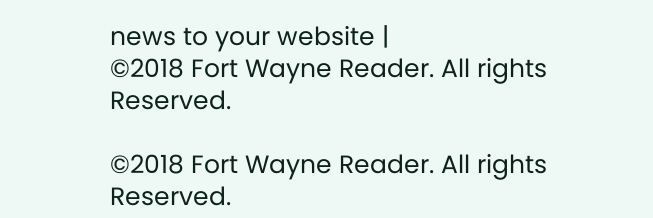news to your website |
©2018 Fort Wayne Reader. All rights Reserved.

©2018 Fort Wayne Reader. All rights Reserved.